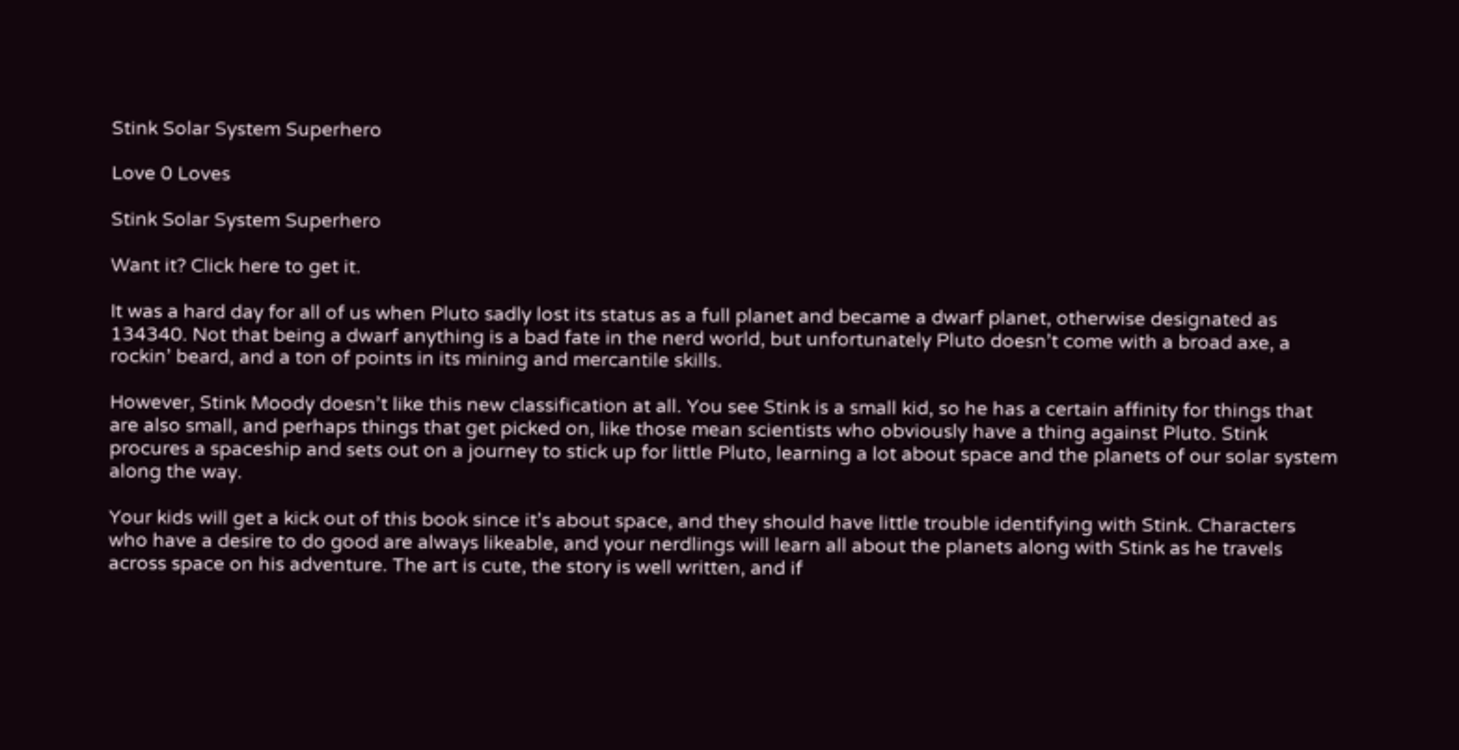Stink Solar System Superhero

Love 0 Loves

Stink Solar System Superhero

Want it? Click here to get it.

It was a hard day for all of us when Pluto sadly lost its status as a full planet and became a dwarf planet, otherwise designated as 134340. Not that being a dwarf anything is a bad fate in the nerd world, but unfortunately Pluto doesn’t come with a broad axe, a rockin’ beard, and a ton of points in its mining and mercantile skills.

However, Stink Moody doesn’t like this new classification at all. You see Stink is a small kid, so he has a certain affinity for things that are also small, and perhaps things that get picked on, like those mean scientists who obviously have a thing against Pluto. Stink procures a spaceship and sets out on a journey to stick up for little Pluto, learning a lot about space and the planets of our solar system along the way.

Your kids will get a kick out of this book since it’s about space, and they should have little trouble identifying with Stink. Characters who have a desire to do good are always likeable, and your nerdlings will learn all about the planets along with Stink as he travels across space on his adventure. The art is cute, the story is well written, and if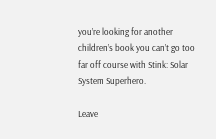you’re looking for another children’s book you can’t go too far off course with Stink: Solar System Superhero.

Leave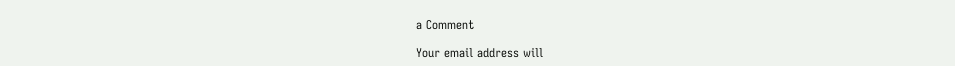a Comment

Your email address will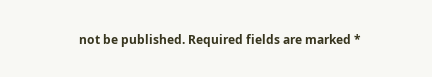not be published. Required fields are marked *